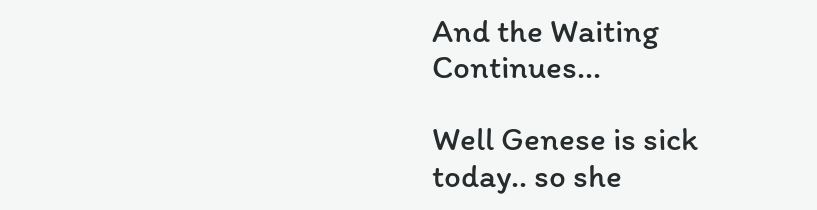And the Waiting Continues...

Well Genese is sick today.. so she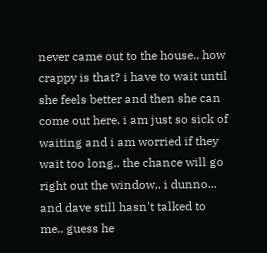never came out to the house.. how crappy is that? i have to wait until she feels better and then she can come out here. i am just so sick of waiting and i am worried if they wait too long.. the chance will go right out the window.. i dunno... and dave still hasn't talked to me.. guess he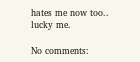hates me now too.. lucky me.

No comments: